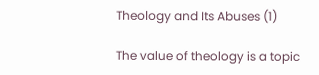Theology and Its Abuses (1)

The value of theology is a topic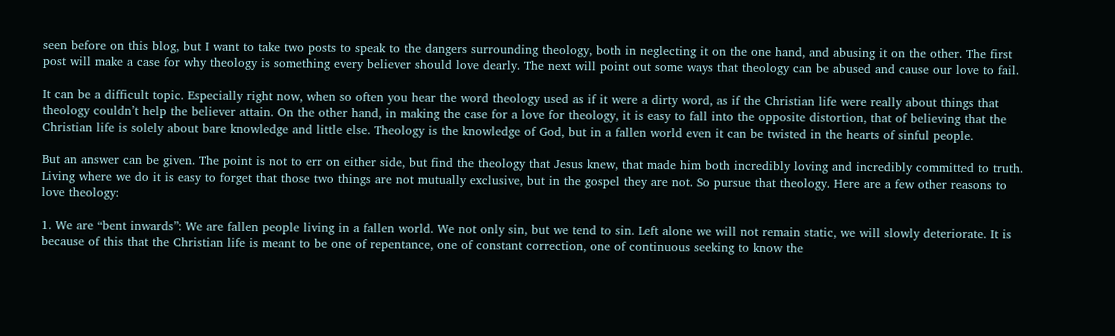seen before on this blog, but I want to take two posts to speak to the dangers surrounding theology, both in neglecting it on the one hand, and abusing it on the other. The first post will make a case for why theology is something every believer should love dearly. The next will point out some ways that theology can be abused and cause our love to fail.

It can be a difficult topic. Especially right now, when so often you hear the word theology used as if it were a dirty word, as if the Christian life were really about things that theology couldn’t help the believer attain. On the other hand, in making the case for a love for theology, it is easy to fall into the opposite distortion, that of believing that the Christian life is solely about bare knowledge and little else. Theology is the knowledge of God, but in a fallen world even it can be twisted in the hearts of sinful people.

But an answer can be given. The point is not to err on either side, but find the theology that Jesus knew, that made him both incredibly loving and incredibly committed to truth. Living where we do it is easy to forget that those two things are not mutually exclusive, but in the gospel they are not. So pursue that theology. Here are a few other reasons to love theology:

1. We are “bent inwards”: We are fallen people living in a fallen world. We not only sin, but we tend to sin. Left alone we will not remain static, we will slowly deteriorate. It is because of this that the Christian life is meant to be one of repentance, one of constant correction, one of continuous seeking to know the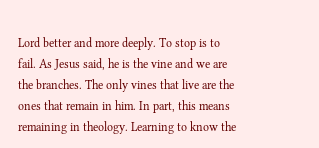Lord better and more deeply. To stop is to fail. As Jesus said, he is the vine and we are the branches. The only vines that live are the ones that remain in him. In part, this means remaining in theology. Learning to know the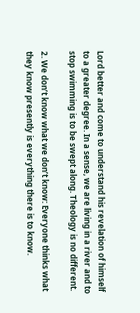Lord better and come to understand his revelation of himself to a greater degree. In a sense, we are living in a river and to stop swimming is to be swept along. Theology is no different.

2. We don’t know what we don’t know: Everyone thinks what they know presently is everything there is to know.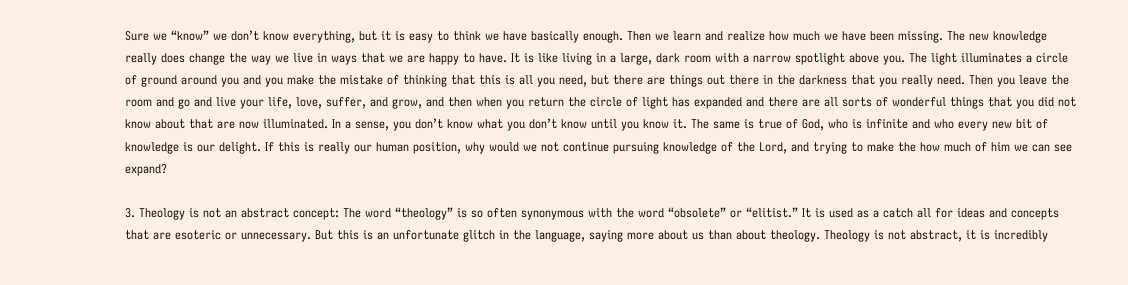Sure we “know” we don’t know everything, but it is easy to think we have basically enough. Then we learn and realize how much we have been missing. The new knowledge really does change the way we live in ways that we are happy to have. It is like living in a large, dark room with a narrow spotlight above you. The light illuminates a circle of ground around you and you make the mistake of thinking that this is all you need, but there are things out there in the darkness that you really need. Then you leave the room and go and live your life, love, suffer, and grow, and then when you return the circle of light has expanded and there are all sorts of wonderful things that you did not know about that are now illuminated. In a sense, you don’t know what you don’t know until you know it. The same is true of God, who is infinite and who every new bit of knowledge is our delight. If this is really our human position, why would we not continue pursuing knowledge of the Lord, and trying to make the how much of him we can see expand?

3. Theology is not an abstract concept: The word “theology” is so often synonymous with the word “obsolete” or “elitist.” It is used as a catch all for ideas and concepts that are esoteric or unnecessary. But this is an unfortunate glitch in the language, saying more about us than about theology. Theology is not abstract, it is incredibly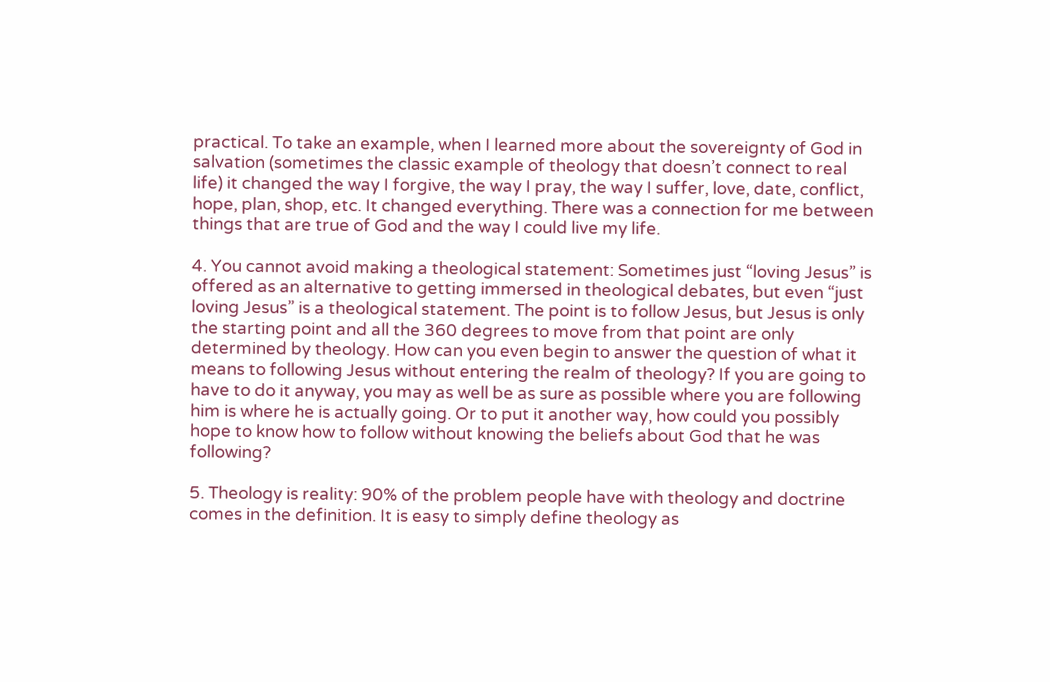practical. To take an example, when I learned more about the sovereignty of God in salvation (sometimes the classic example of theology that doesn’t connect to real life) it changed the way I forgive, the way I pray, the way I suffer, love, date, conflict, hope, plan, shop, etc. It changed everything. There was a connection for me between things that are true of God and the way I could live my life.

4. You cannot avoid making a theological statement: Sometimes just “loving Jesus” is offered as an alternative to getting immersed in theological debates, but even “just loving Jesus” is a theological statement. The point is to follow Jesus, but Jesus is only the starting point and all the 360 degrees to move from that point are only determined by theology. How can you even begin to answer the question of what it means to following Jesus without entering the realm of theology? If you are going to have to do it anyway, you may as well be as sure as possible where you are following him is where he is actually going. Or to put it another way, how could you possibly hope to know how to follow without knowing the beliefs about God that he was following?

5. Theology is reality: 90% of the problem people have with theology and doctrine comes in the definition. It is easy to simply define theology as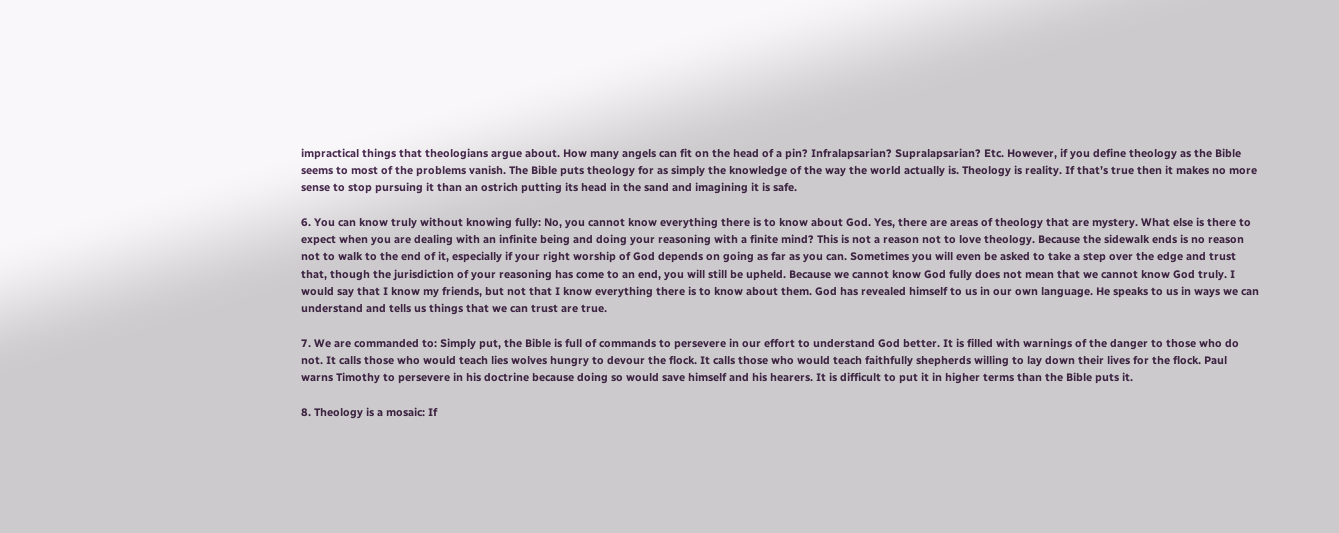impractical things that theologians argue about. How many angels can fit on the head of a pin? Infralapsarian? Supralapsarian? Etc. However, if you define theology as the Bible seems to most of the problems vanish. The Bible puts theology for as simply the knowledge of the way the world actually is. Theology is reality. If that’s true then it makes no more sense to stop pursuing it than an ostrich putting its head in the sand and imagining it is safe.

6. You can know truly without knowing fully: No, you cannot know everything there is to know about God. Yes, there are areas of theology that are mystery. What else is there to expect when you are dealing with an infinite being and doing your reasoning with a finite mind? This is not a reason not to love theology. Because the sidewalk ends is no reason not to walk to the end of it, especially if your right worship of God depends on going as far as you can. Sometimes you will even be asked to take a step over the edge and trust that, though the jurisdiction of your reasoning has come to an end, you will still be upheld. Because we cannot know God fully does not mean that we cannot know God truly. I would say that I know my friends, but not that I know everything there is to know about them. God has revealed himself to us in our own language. He speaks to us in ways we can understand and tells us things that we can trust are true.

7. We are commanded to: Simply put, the Bible is full of commands to persevere in our effort to understand God better. It is filled with warnings of the danger to those who do not. It calls those who would teach lies wolves hungry to devour the flock. It calls those who would teach faithfully shepherds willing to lay down their lives for the flock. Paul warns Timothy to persevere in his doctrine because doing so would save himself and his hearers. It is difficult to put it in higher terms than the Bible puts it.

8. Theology is a mosaic: If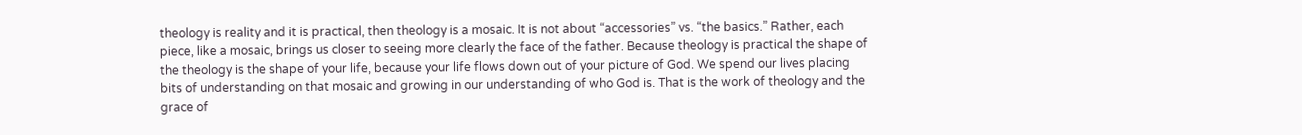theology is reality and it is practical, then theology is a mosaic. It is not about “accessories” vs. “the basics.” Rather, each piece, like a mosaic, brings us closer to seeing more clearly the face of the father. Because theology is practical the shape of the theology is the shape of your life, because your life flows down out of your picture of God. We spend our lives placing bits of understanding on that mosaic and growing in our understanding of who God is. That is the work of theology and the grace of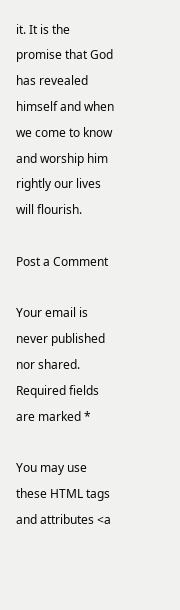it. It is the promise that God has revealed himself and when we come to know and worship him rightly our lives will flourish.

Post a Comment

Your email is never published nor shared. Required fields are marked *

You may use these HTML tags and attributes <a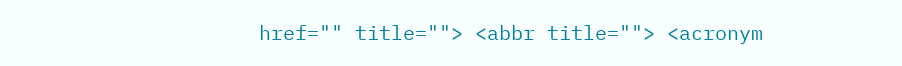href="" title=""> <abbr title=""> <acronym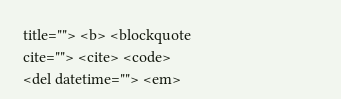title=""> <b> <blockquote cite=""> <cite> <code> <del datetime=""> <em>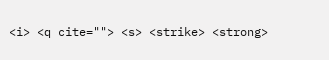<i> <q cite=""> <s> <strike> <strong>